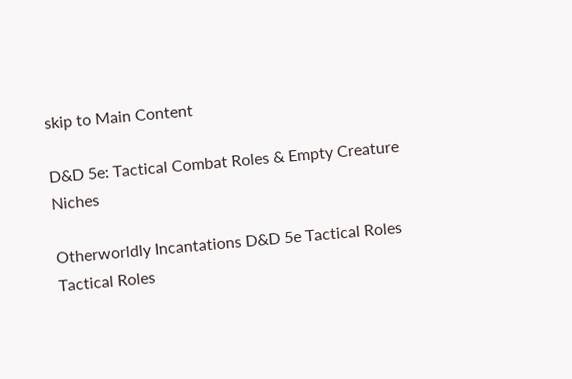skip to Main Content

D&D 5e: Tactical Combat Roles & Empty Creature Niches

Otherworldly Incantations D&D 5e Tactical Roles
Tactical Roles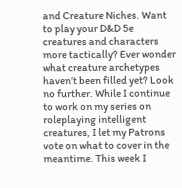and Creature Niches. Want to play your D&D 5e creatures and characters more tactically? Ever wonder what creature archetypes haven’t been filled yet? Look no further. While I continue to work on my series on roleplaying intelligent creatures, I let my Patrons vote on what to cover in the meantime. This week I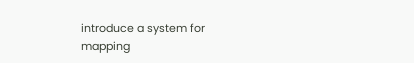introduce a system for mapping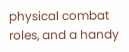physical combat roles, and a handy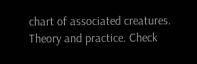chart of associated creatures. Theory and practice. Check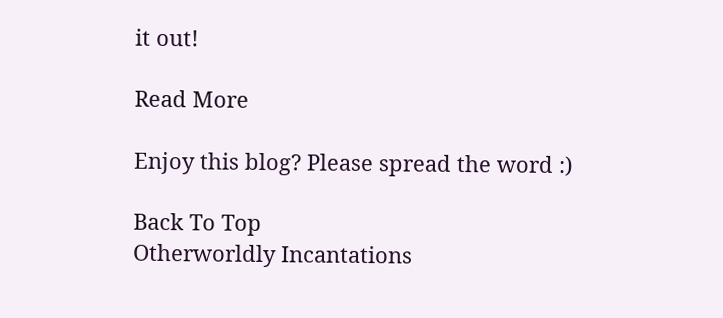it out!

Read More

Enjoy this blog? Please spread the word :)

Back To Top
Otherworldly Incantations